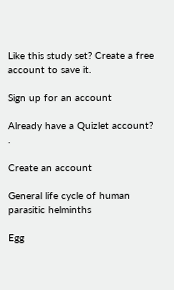Like this study set? Create a free account to save it.

Sign up for an account

Already have a Quizlet account? .

Create an account

General life cycle of human parasitic helminths

Egg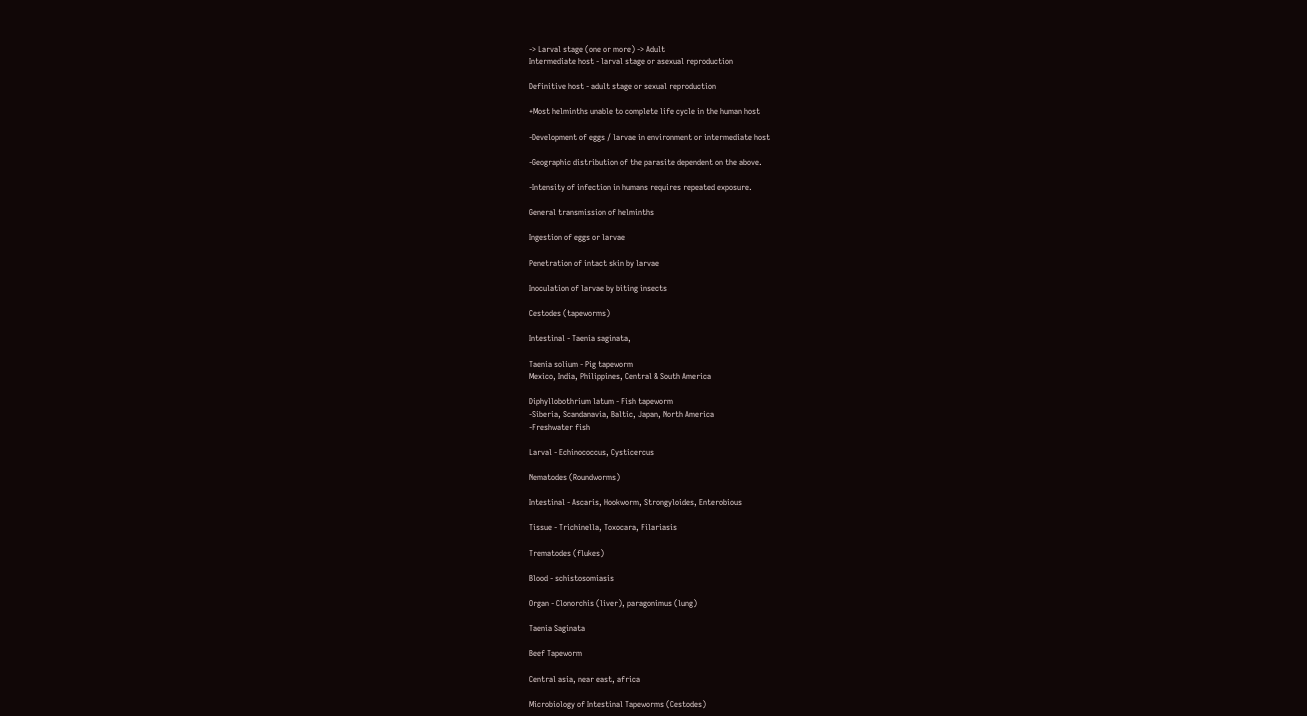-> Larval stage (one or more) -> Adult
Intermediate host - larval stage or asexual reproduction

Definitive host - adult stage or sexual reproduction

+Most helminths unable to complete life cycle in the human host

-Development of eggs / larvae in environment or intermediate host

-Geographic distribution of the parasite dependent on the above.

-Intensity of infection in humans requires repeated exposure.

General transmission of helminths

Ingestion of eggs or larvae

Penetration of intact skin by larvae

Inoculation of larvae by biting insects

Cestodes (tapeworms)

Intestinal - Taenia saginata,

Taenia solium - Pig tapeworm
Mexico, India, Philippines, Central & South America

Diphyllobothrium latum - Fish tapeworm
-Siberia, Scandanavia, Baltic, Japan, North America
-Freshwater fish

Larval - Echinococcus, Cysticercus

Nematodes (Roundworms)

Intestinal - Ascaris, Hookworm, Strongyloides, Enterobious

Tissue - Trichinella, Toxocara, Filariasis

Trematodes (flukes)

Blood - schistosomiasis

Organ - Clonorchis (liver), paragonimus (lung)

Taenia Saginata

Beef Tapeworm

Central asia, near east, africa

Microbiology of Intestinal Tapeworms (Cestodes)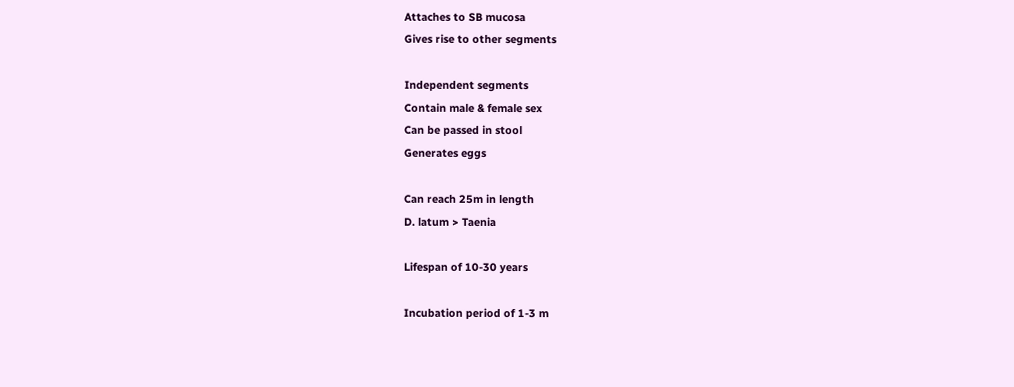Attaches to SB mucosa
Gives rise to other segments

Independent segments
Contain male & female sex
Can be passed in stool
Generates eggs

Can reach 25m in length
D. latum > Taenia

Lifespan of 10-30 years

Incubation period of 1-3 m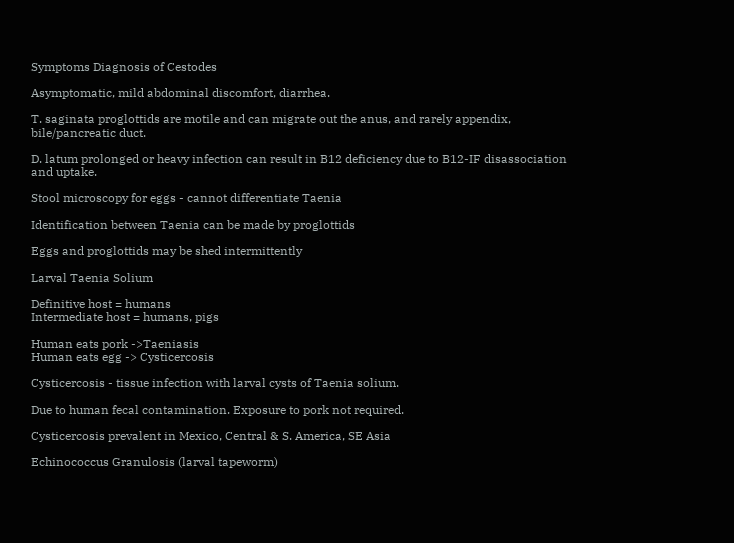Symptoms Diagnosis of Cestodes

Asymptomatic, mild abdominal discomfort, diarrhea.

T. saginata proglottids are motile and can migrate out the anus, and rarely appendix, bile/pancreatic duct.

D. latum prolonged or heavy infection can result in B12 deficiency due to B12-IF disassociation and uptake.

Stool microscopy for eggs - cannot differentiate Taenia

Identification between Taenia can be made by proglottids

Eggs and proglottids may be shed intermittently

Larval Taenia Solium

Definitive host = humans
Intermediate host = humans, pigs

Human eats pork ->Taeniasis
Human eats egg -> Cysticercosis

Cysticercosis - tissue infection with larval cysts of Taenia solium.

Due to human fecal contamination. Exposure to pork not required.

Cysticercosis prevalent in Mexico, Central & S. America, SE Asia

Echinococcus Granulosis (larval tapeworm)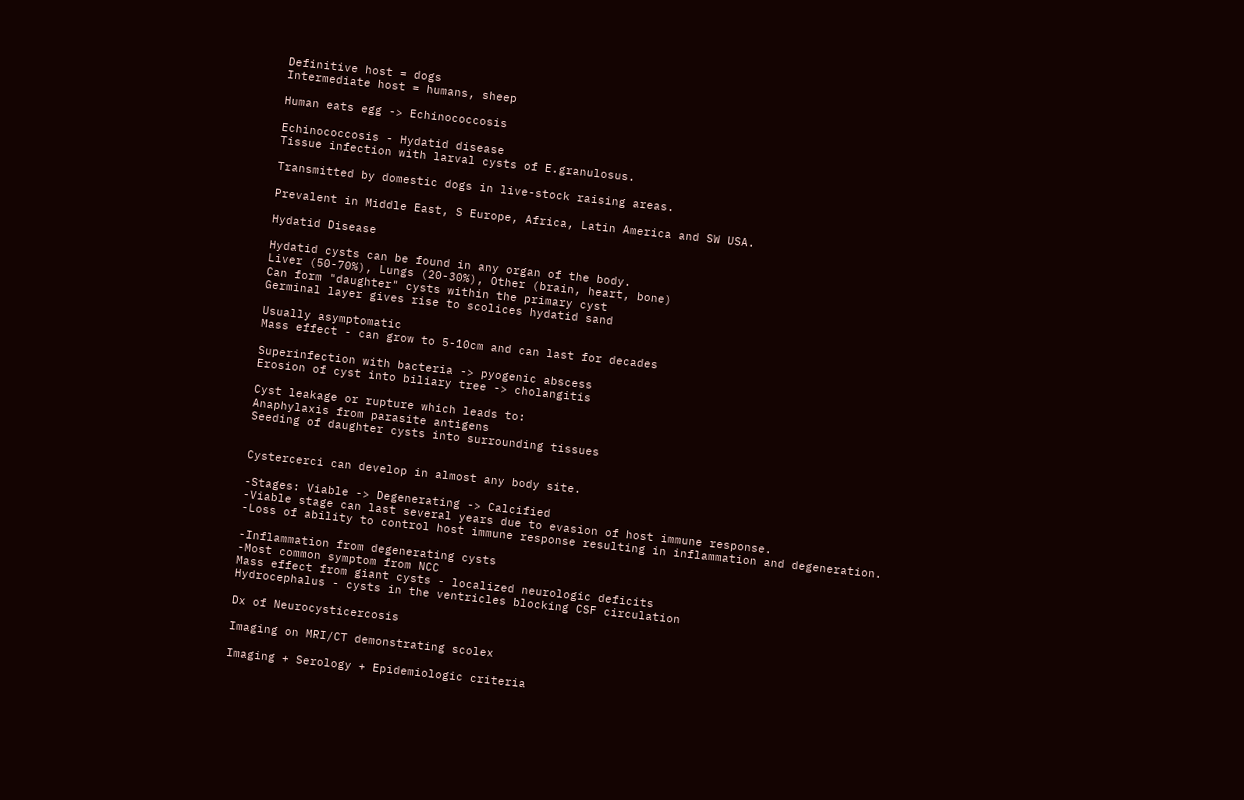Definitive host = dogs
Intermediate host = humans, sheep

Human eats egg -> Echinococcosis

Echinococcosis - Hydatid disease
Tissue infection with larval cysts of E.granulosus.

Transmitted by domestic dogs in live-stock raising areas.

Prevalent in Middle East, S Europe, Africa, Latin America and SW USA.

Hydatid Disease

Hydatid cysts can be found in any organ of the body.
Liver (50-70%), Lungs (20-30%), Other (brain, heart, bone)
Can form "daughter" cysts within the primary cyst
Germinal layer gives rise to scolices hydatid sand

Usually asymptomatic
Mass effect - can grow to 5-10cm and can last for decades

Superinfection with bacteria -> pyogenic abscess
Erosion of cyst into biliary tree -> cholangitis

Cyst leakage or rupture which leads to:
Anaphylaxis from parasite antigens
Seeding of daughter cysts into surrounding tissues


Cystercerci can develop in almost any body site.

-Stages: Viable -> Degenerating -> Calcified
-Viable stage can last several years due to evasion of host immune response.
-Loss of ability to control host immune response resulting in inflammation and degeneration.

-Inflammation from degenerating cysts
-Most common symptom from NCC
Mass effect from giant cysts - localized neurologic deficits
Hydrocephalus - cysts in the ventricles blocking CSF circulation

Dx of Neurocysticercosis

Imaging on MRI/CT demonstrating scolex

Imaging + Serology + Epidemiologic criteria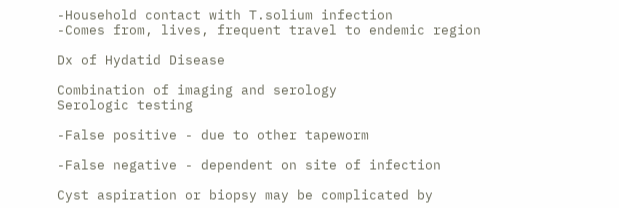-Household contact with T.solium infection
-Comes from, lives, frequent travel to endemic region

Dx of Hydatid Disease

Combination of imaging and serology
Serologic testing

-False positive - due to other tapeworm

-False negative - dependent on site of infection

Cyst aspiration or biopsy may be complicated by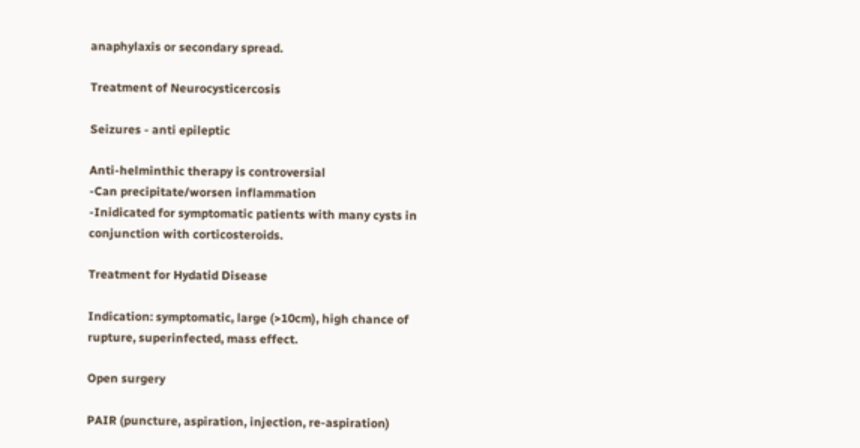anaphylaxis or secondary spread.

Treatment of Neurocysticercosis

Seizures - anti epileptic

Anti-helminthic therapy is controversial
-Can precipitate/worsen inflammation
-Inidicated for symptomatic patients with many cysts in conjunction with corticosteroids.

Treatment for Hydatid Disease

Indication: symptomatic, large (>10cm), high chance of rupture, superinfected, mass effect.

Open surgery

PAIR (puncture, aspiration, injection, re-aspiration)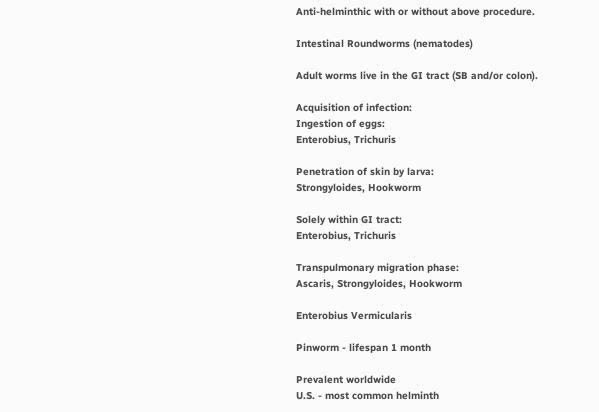Anti-helminthic with or without above procedure.

Intestinal Roundworms (nematodes)

Adult worms live in the GI tract (SB and/or colon).

Acquisition of infection:
Ingestion of eggs:
Enterobius, Trichuris

Penetration of skin by larva:
Strongyloides, Hookworm

Solely within GI tract:
Enterobius, Trichuris

Transpulmonary migration phase:
Ascaris, Strongyloides, Hookworm

Enterobius Vermicularis

Pinworm - lifespan 1 month

Prevalent worldwide
U.S. - most common helminth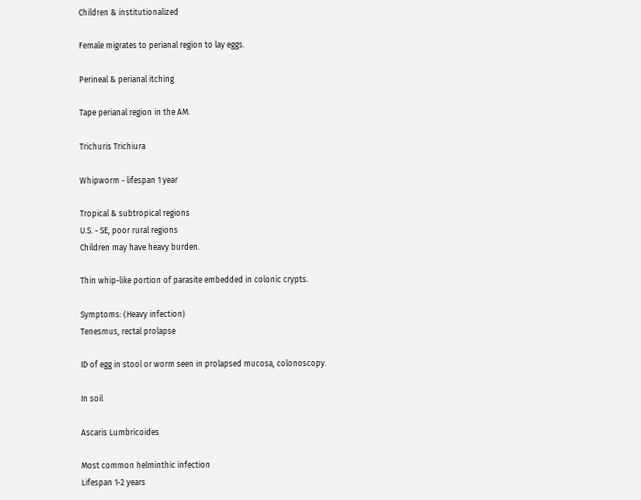Children & institutionalized

Female migrates to perianal region to lay eggs.

Perineal & perianal itching

Tape perianal region in the AM.

Trichuris Trichiura

Whipworm - lifespan 1 year

Tropical & subtropical regions
U.S. - SE, poor rural regions
Children may have heavy burden.

Thin whip-like portion of parasite embedded in colonic crypts.

Symptoms: (Heavy infection)
Tenesmus, rectal prolapse

ID of egg in stool or worm seen in prolapsed mucosa, colonoscopy.

In soil

Ascaris Lumbricoides

Most common helminthic infection
Lifespan 1-2 years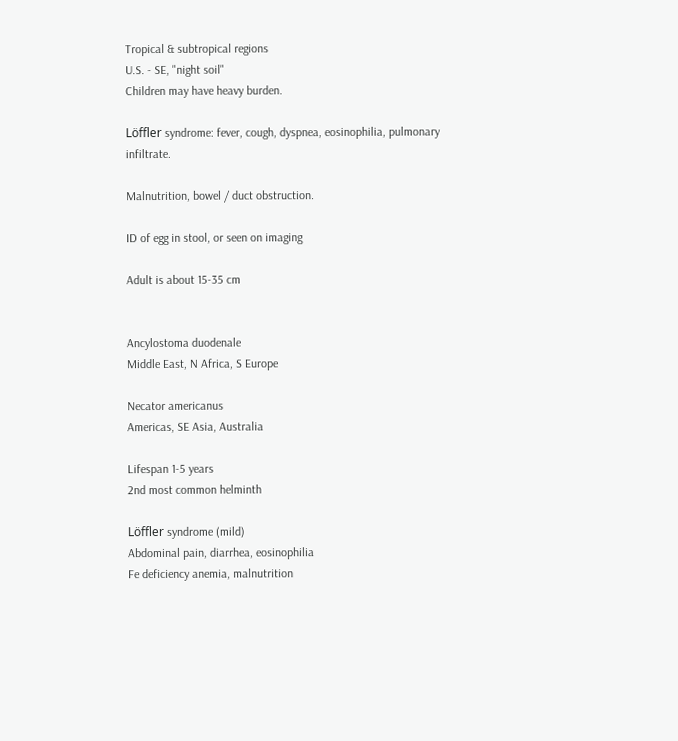Tropical & subtropical regions
U.S. - SE, "night soil"
Children may have heavy burden.

Löffler syndrome: fever, cough, dyspnea, eosinophilia, pulmonary infiltrate.

Malnutrition, bowel / duct obstruction.

ID of egg in stool, or seen on imaging

Adult is about 15-35 cm


Ancylostoma duodenale
Middle East, N Africa, S Europe

Necator americanus
Americas, SE Asia, Australia

Lifespan 1-5 years
2nd most common helminth

Löffler syndrome (mild)
Abdominal pain, diarrhea, eosinophilia
Fe deficiency anemia, malnutrition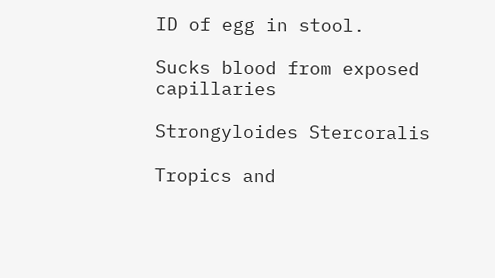ID of egg in stool.

Sucks blood from exposed capillaries

Strongyloides Stercoralis

Tropics and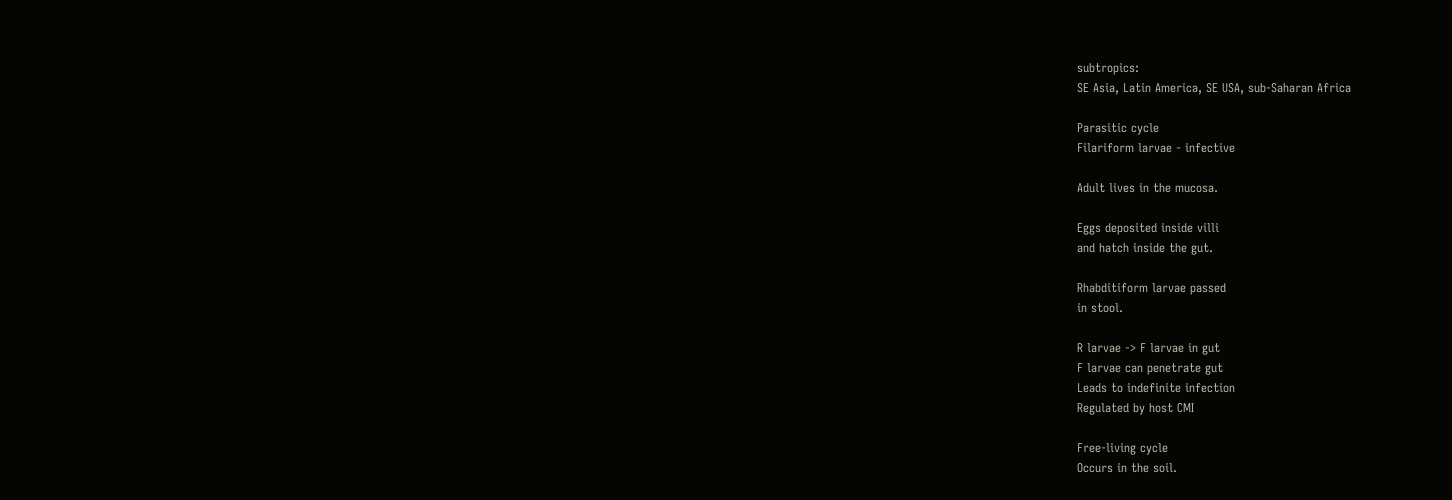subtropics:
SE Asia, Latin America, SE USA, sub-Saharan Africa

Parasitic cycle
Filariform larvae - infective

Adult lives in the mucosa.

Eggs deposited inside villi
and hatch inside the gut.

Rhabditiform larvae passed
in stool.

R larvae -> F larvae in gut
F larvae can penetrate gut
Leads to indefinite infection
Regulated by host CMI

Free-living cycle
Occurs in the soil.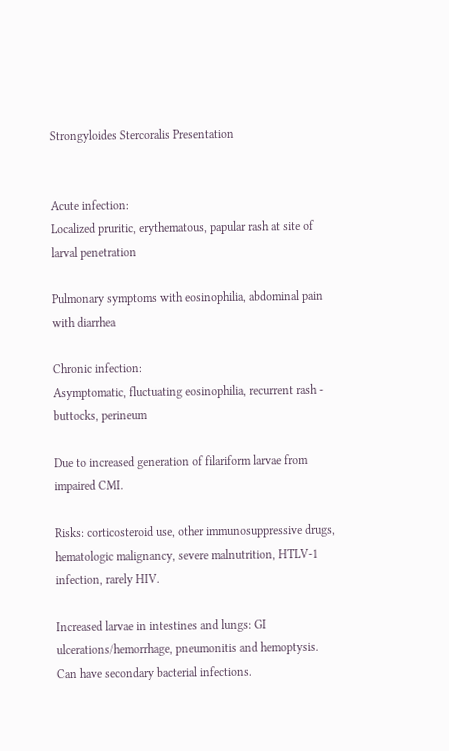Strongyloides Stercoralis Presentation


Acute infection:
Localized pruritic, erythematous, papular rash at site of larval penetration

Pulmonary symptoms with eosinophilia, abdominal pain with diarrhea

Chronic infection:
Asymptomatic, fluctuating eosinophilia, recurrent rash - buttocks, perineum

Due to increased generation of filariform larvae from impaired CMI.

Risks: corticosteroid use, other immunosuppressive drugs, hematologic malignancy, severe malnutrition, HTLV-1 infection, rarely HIV.

Increased larvae in intestines and lungs: GI ulcerations/hemorrhage, pneumonitis and hemoptysis. Can have secondary bacterial infections.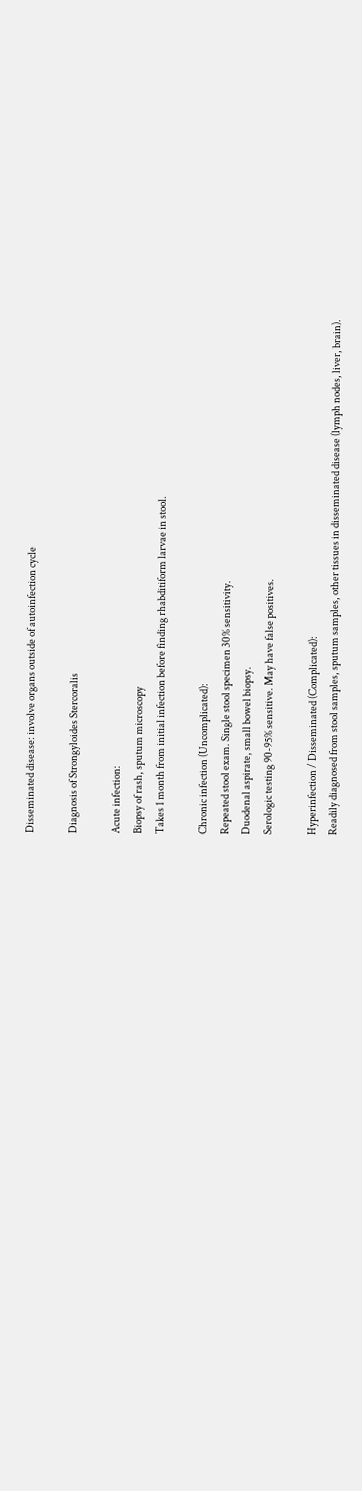Disseminated disease: involve organs outside of autoinfection cycle

Diagnosis of Strongyloides Stercoralis

Acute infection:
Biopsy of rash, sputum microscopy
Takes 1 month from initial infection before finding rhabditiform larvae in stool.

Chronic infection (Uncomplicated):
Repeated stool exam. Single stool specimen 30% sensitivity.
Duodenal aspirate, small bowel biopsy.
Serologic testing 90-95% sensitive. May have false positives.

Hyperinfection / Disseminated (Complicated):
Readily diagnosed from stool samples, sputum samples, other tissues in disseminated disease (lymph nodes, liver, brain).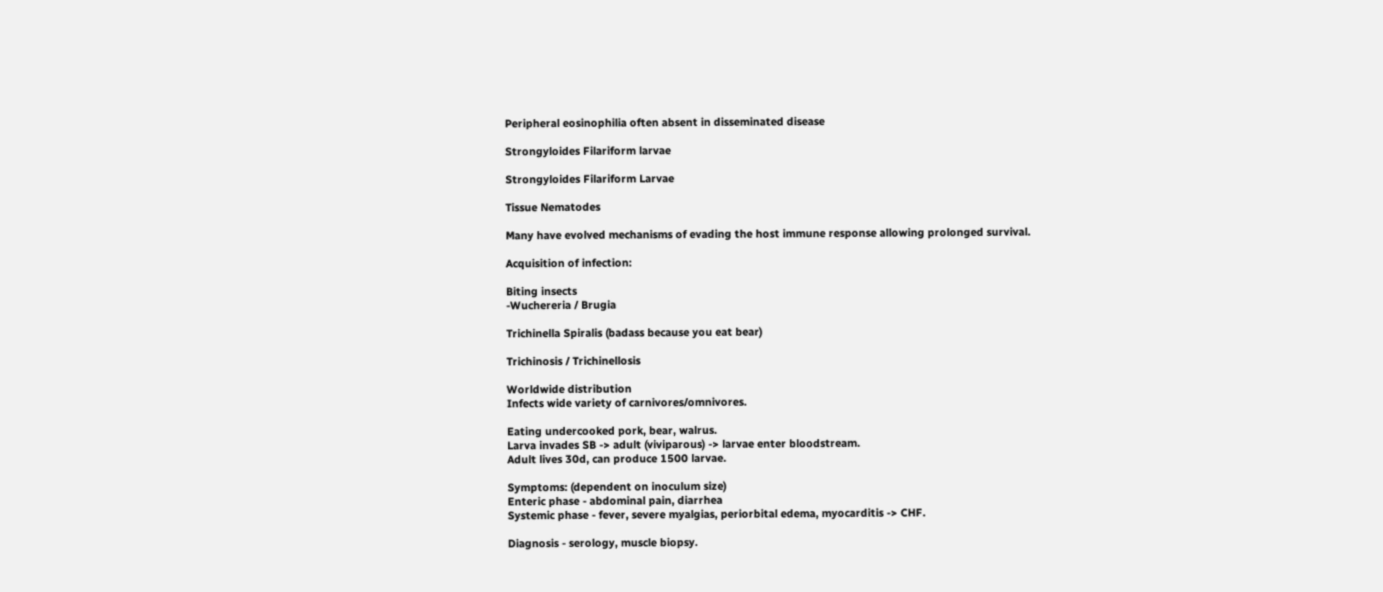Peripheral eosinophilia often absent in disseminated disease

Strongyloides Filariform larvae

Strongyloides Filariform Larvae

Tissue Nematodes

Many have evolved mechanisms of evading the host immune response allowing prolonged survival.

Acquisition of infection:

Biting insects
-Wuchereria / Brugia

Trichinella Spiralis (badass because you eat bear)

Trichinosis / Trichinellosis

Worldwide distribution
Infects wide variety of carnivores/omnivores.

Eating undercooked pork, bear, walrus.
Larva invades SB -> adult (viviparous) -> larvae enter bloodstream.
Adult lives 30d, can produce 1500 larvae.

Symptoms: (dependent on inoculum size)
Enteric phase - abdominal pain, diarrhea
Systemic phase - fever, severe myalgias, periorbital edema, myocarditis -> CHF.

Diagnosis - serology, muscle biopsy.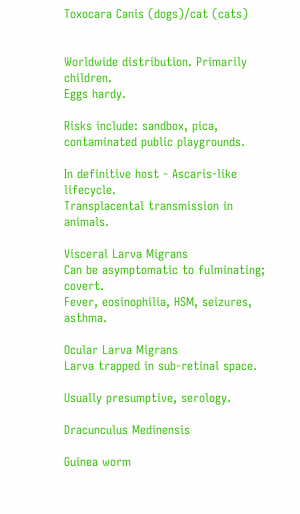Toxocara Canis (dogs)/cat (cats)


Worldwide distribution. Primarily children.
Eggs hardy.

Risks include: sandbox, pica, contaminated public playgrounds.

In definitive host - Ascaris-like lifecycle.
Transplacental transmission in animals.

Visceral Larva Migrans
Can be asymptomatic to fulminating; covert.
Fever, eosinophilia, HSM, seizures, asthma.

Ocular Larva Migrans
Larva trapped in sub-retinal space.

Usually presumptive, serology.

Dracunculus Medinensis

Guinea worm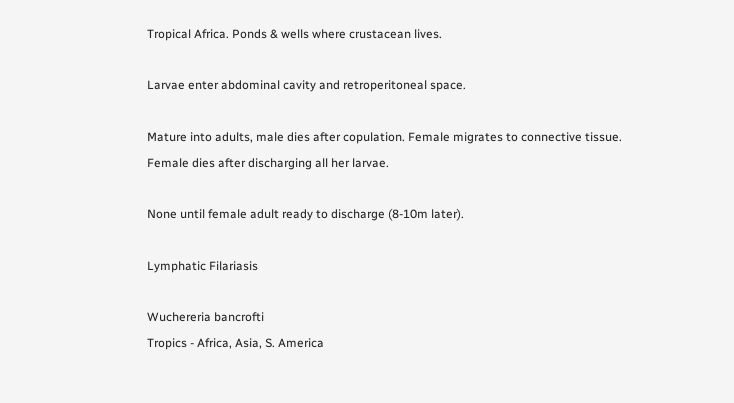Tropical Africa. Ponds & wells where crustacean lives.

Larvae enter abdominal cavity and retroperitoneal space.

Mature into adults, male dies after copulation. Female migrates to connective tissue.
Female dies after discharging all her larvae.

None until female adult ready to discharge (8-10m later).

Lymphatic Filariasis

Wuchereria bancrofti
Tropics - Africa, Asia, S. America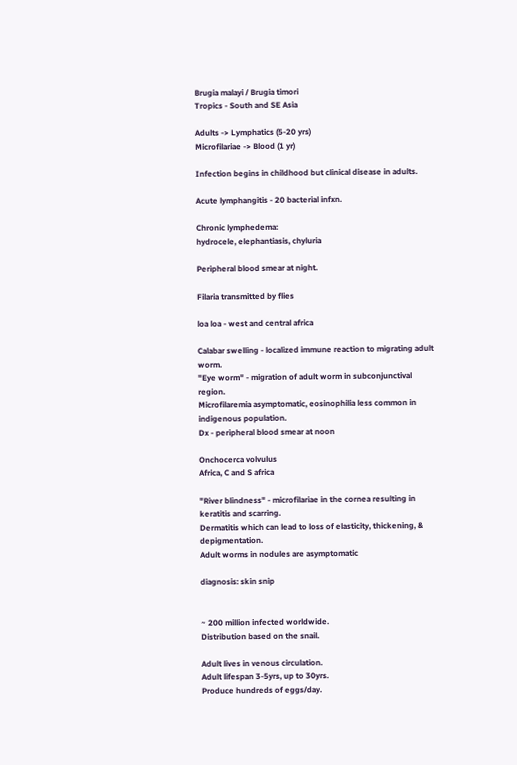Brugia malayi / Brugia timori
Tropics - South and SE Asia

Adults -> Lymphatics (5-20 yrs)
Microfilariae -> Blood (1 yr)

Infection begins in childhood but clinical disease in adults.

Acute lymphangitis - 20 bacterial infxn.

Chronic lymphedema:
hydrocele, elephantiasis, chyluria

Peripheral blood smear at night.

Filaria transmitted by flies

loa loa - west and central africa

Calabar swelling - localized immune reaction to migrating adult worm.
"Eye worm" - migration of adult worm in subconjunctival region.
Microfilaremia asymptomatic, eosinophilia less common in indigenous population.
Dx - peripheral blood smear at noon

Onchocerca volvulus
Africa, C and S africa

"River blindness" - microfilariae in the cornea resulting in keratitis and scarring.
Dermatitis which can lead to loss of elasticity, thickening, & depigmentation.
Adult worms in nodules are asymptomatic

diagnosis: skin snip


~ 200 million infected worldwide.
Distribution based on the snail.

Adult lives in venous circulation.
Adult lifespan 3-5yrs, up to 30yrs.
Produce hundreds of eggs/day.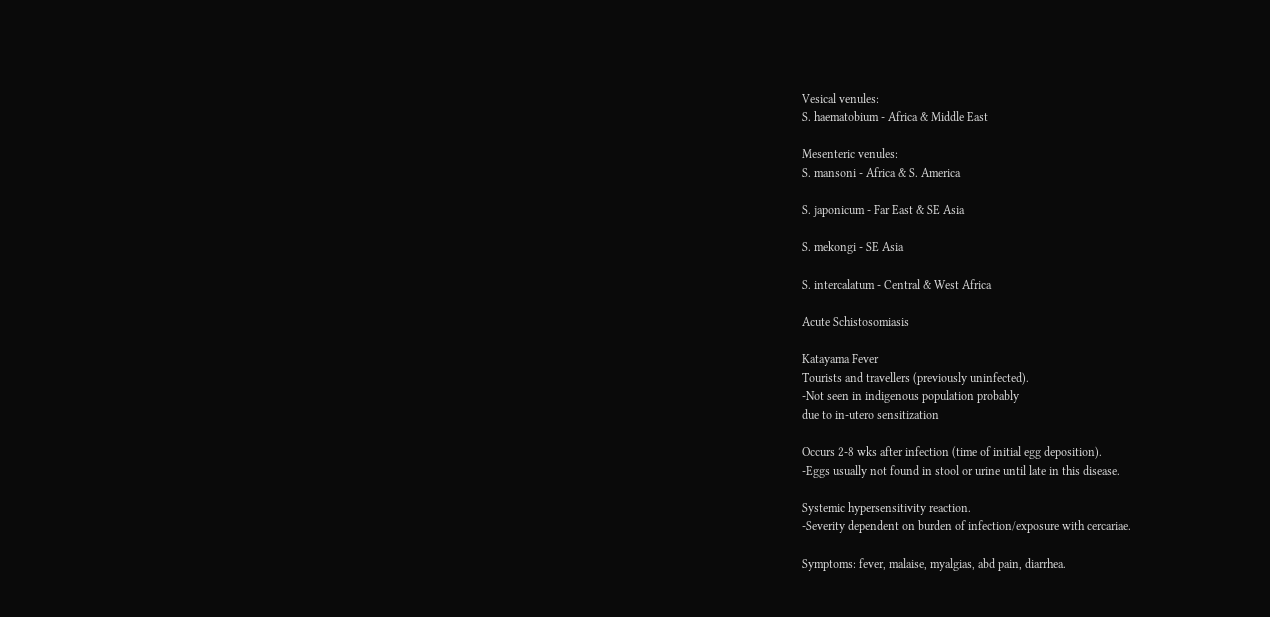Vesical venules:
S. haematobium - Africa & Middle East

Mesenteric venules:
S. mansoni - Africa & S. America

S. japonicum - Far East & SE Asia

S. mekongi - SE Asia

S. intercalatum - Central & West Africa

Acute Schistosomiasis

Katayama Fever
Tourists and travellers (previously uninfected).
-Not seen in indigenous population probably
due to in-utero sensitization

Occurs 2-8 wks after infection (time of initial egg deposition).
-Eggs usually not found in stool or urine until late in this disease.

Systemic hypersensitivity reaction.
-Severity dependent on burden of infection/exposure with cercariae.

Symptoms: fever, malaise, myalgias, abd pain, diarrhea.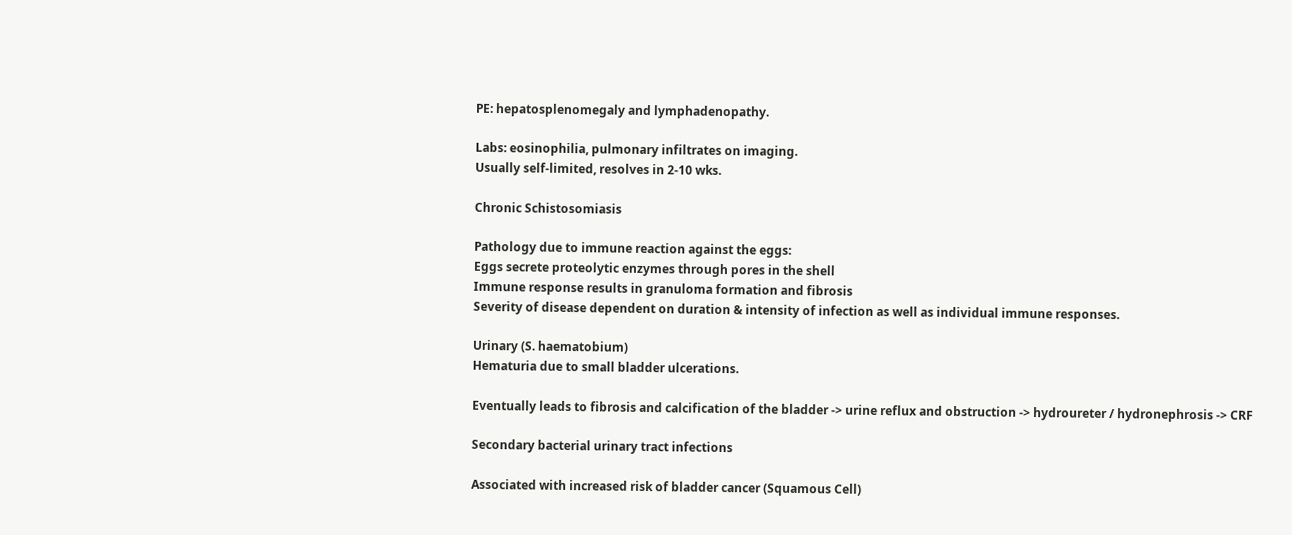PE: hepatosplenomegaly and lymphadenopathy.

Labs: eosinophilia, pulmonary infiltrates on imaging.
Usually self-limited, resolves in 2-10 wks.

Chronic Schistosomiasis

Pathology due to immune reaction against the eggs:
Eggs secrete proteolytic enzymes through pores in the shell
Immune response results in granuloma formation and fibrosis
Severity of disease dependent on duration & intensity of infection as well as individual immune responses.

Urinary (S. haematobium)
Hematuria due to small bladder ulcerations.

Eventually leads to fibrosis and calcification of the bladder -> urine reflux and obstruction -> hydroureter / hydronephrosis -> CRF

Secondary bacterial urinary tract infections

Associated with increased risk of bladder cancer (Squamous Cell)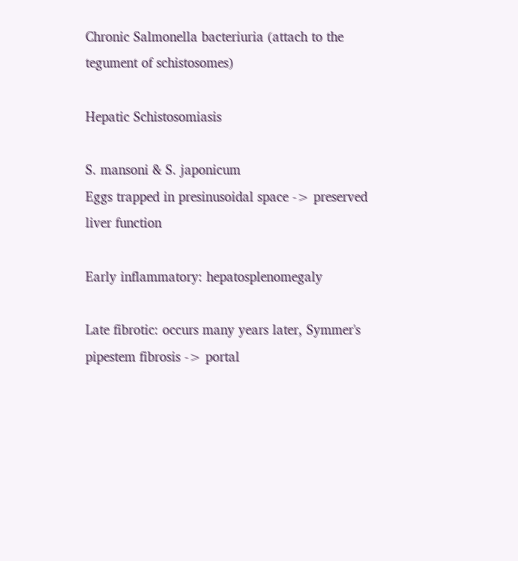Chronic Salmonella bacteriuria (attach to the tegument of schistosomes)

Hepatic Schistosomiasis

S. mansoni & S. japonicum
Eggs trapped in presinusoidal space -> preserved liver function

Early inflammatory: hepatosplenomegaly

Late fibrotic: occurs many years later, Symmer's pipestem fibrosis -> portal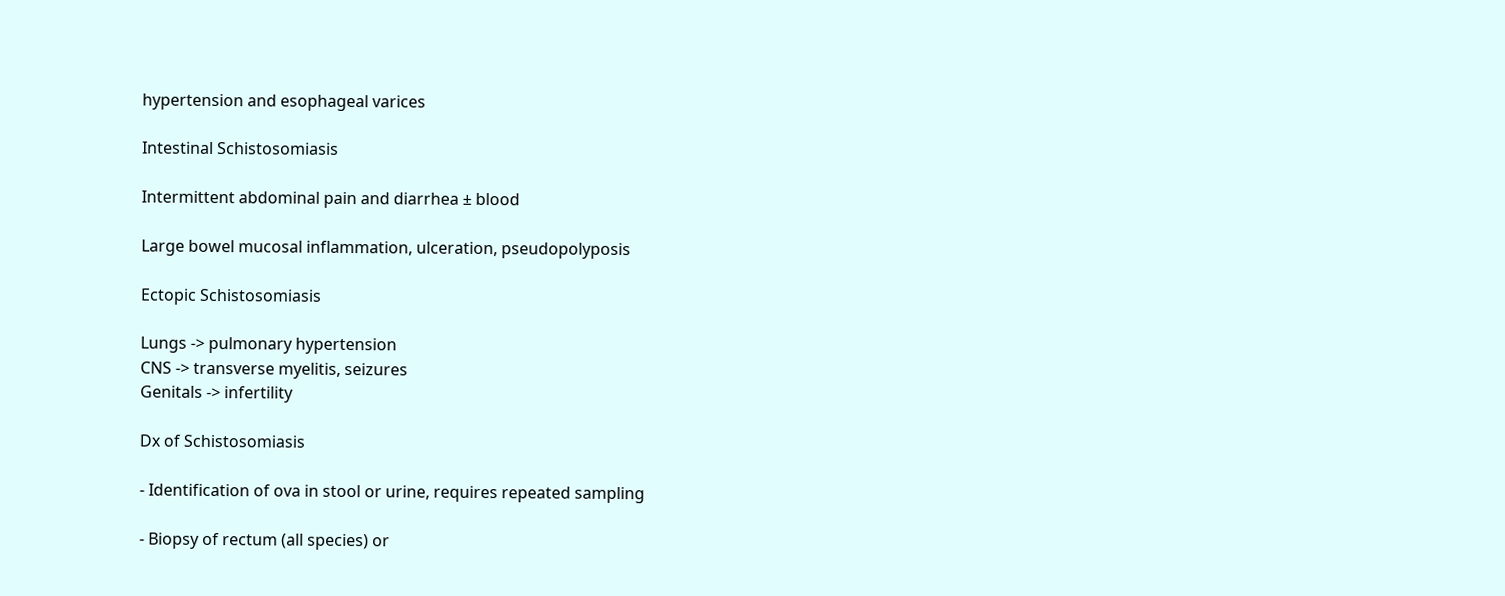hypertension and esophageal varices

Intestinal Schistosomiasis

Intermittent abdominal pain and diarrhea ± blood

Large bowel mucosal inflammation, ulceration, pseudopolyposis

Ectopic Schistosomiasis

Lungs -> pulmonary hypertension
CNS -> transverse myelitis, seizures
Genitals -> infertility

Dx of Schistosomiasis

- Identification of ova in stool or urine, requires repeated sampling

- Biopsy of rectum (all species) or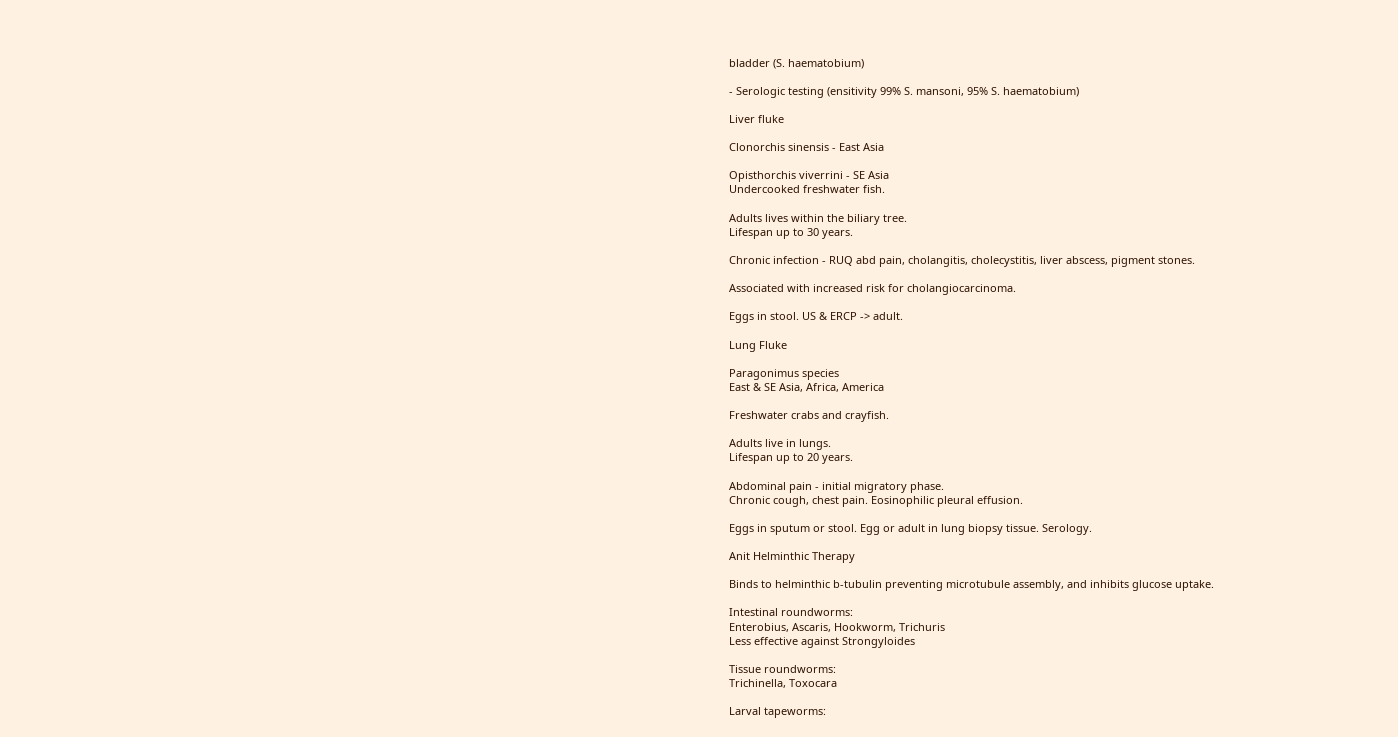bladder (S. haematobium)

- Serologic testing (ensitivity 99% S. mansoni, 95% S. haematobium)

Liver fluke

Clonorchis sinensis - East Asia

Opisthorchis viverrini - SE Asia
Undercooked freshwater fish.

Adults lives within the biliary tree.
Lifespan up to 30 years.

Chronic infection - RUQ abd pain, cholangitis, cholecystitis, liver abscess, pigment stones.

Associated with increased risk for cholangiocarcinoma.

Eggs in stool. US & ERCP -> adult.

Lung Fluke

Paragonimus species
East & SE Asia, Africa, America

Freshwater crabs and crayfish.

Adults live in lungs.
Lifespan up to 20 years.

Abdominal pain - initial migratory phase.
Chronic cough, chest pain. Eosinophilic pleural effusion.

Eggs in sputum or stool. Egg or adult in lung biopsy tissue. Serology.

Anit Helminthic Therapy

Binds to helminthic b-tubulin preventing microtubule assembly, and inhibits glucose uptake.

Intestinal roundworms:
Enterobius, Ascaris, Hookworm, Trichuris
Less effective against Strongyloides

Tissue roundworms:
Trichinella, Toxocara

Larval tapeworms: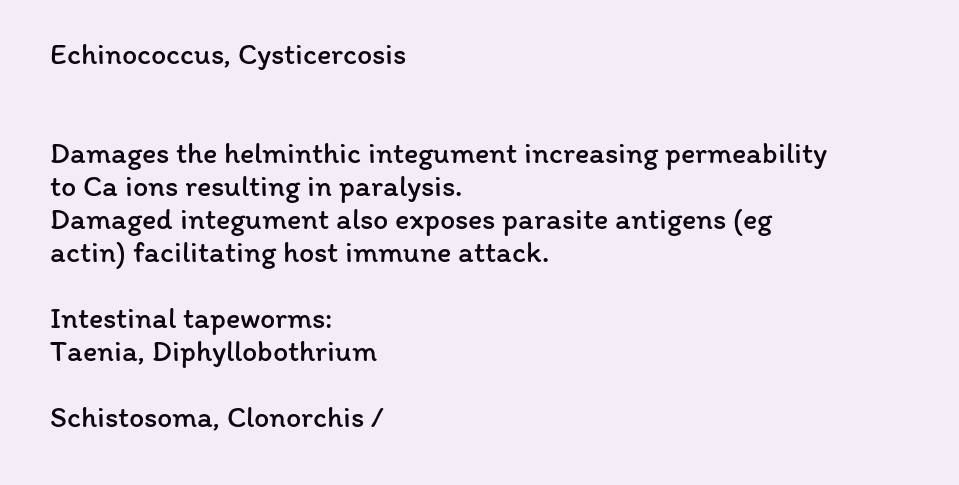Echinococcus, Cysticercosis


Damages the helminthic integument increasing permeability to Ca ions resulting in paralysis.
Damaged integument also exposes parasite antigens (eg actin) facilitating host immune attack.

Intestinal tapeworms:
Taenia, Diphyllobothrium

Schistosoma, Clonorchis /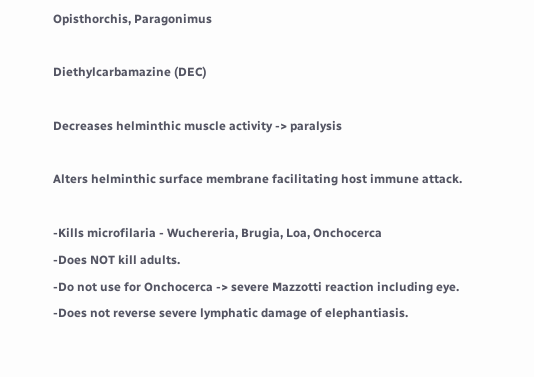Opisthorchis, Paragonimus

Diethylcarbamazine (DEC)

Decreases helminthic muscle activity -> paralysis

Alters helminthic surface membrane facilitating host immune attack.

-Kills microfilaria - Wuchereria, Brugia, Loa, Onchocerca
-Does NOT kill adults.
-Do not use for Onchocerca -> severe Mazzotti reaction including eye.
-Does not reverse severe lymphatic damage of elephantiasis.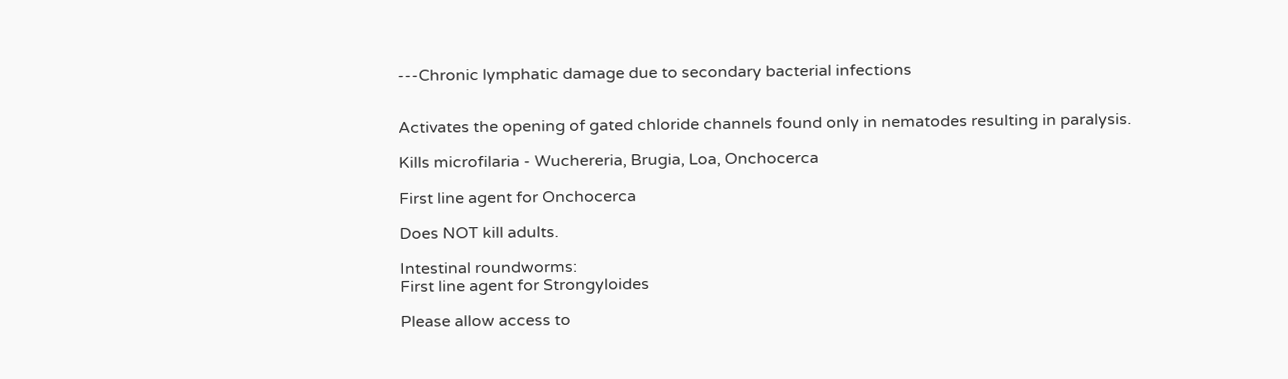---Chronic lymphatic damage due to secondary bacterial infections


Activates the opening of gated chloride channels found only in nematodes resulting in paralysis.

Kills microfilaria - Wuchereria, Brugia, Loa, Onchocerca

First line agent for Onchocerca

Does NOT kill adults.

Intestinal roundworms:
First line agent for Strongyloides

Please allow access to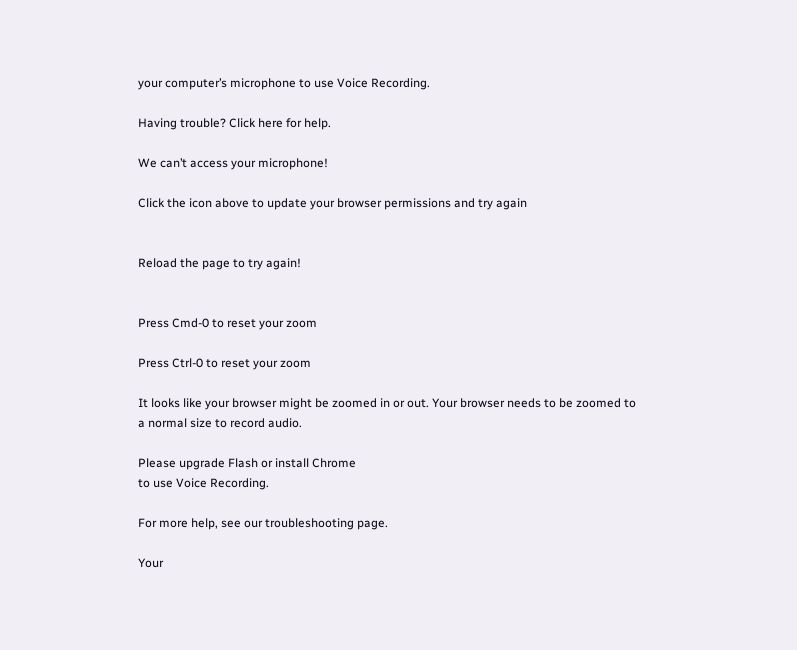your computer’s microphone to use Voice Recording.

Having trouble? Click here for help.

We can’t access your microphone!

Click the icon above to update your browser permissions and try again


Reload the page to try again!


Press Cmd-0 to reset your zoom

Press Ctrl-0 to reset your zoom

It looks like your browser might be zoomed in or out. Your browser needs to be zoomed to a normal size to record audio.

Please upgrade Flash or install Chrome
to use Voice Recording.

For more help, see our troubleshooting page.

Your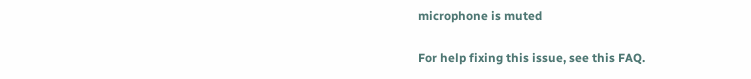microphone is muted

For help fixing this issue, see this FAQ.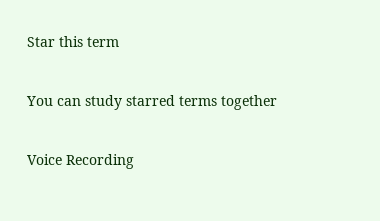Star this term

You can study starred terms together

Voice Recording